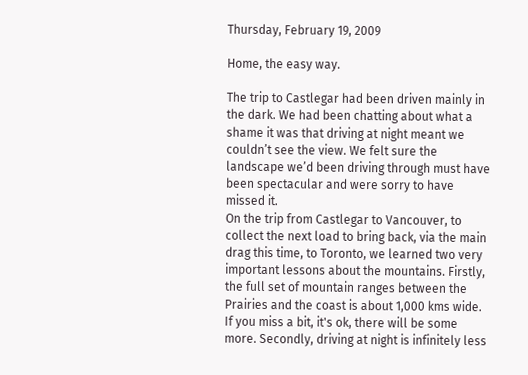Thursday, February 19, 2009

Home, the easy way.

The trip to Castlegar had been driven mainly in the dark. We had been chatting about what a shame it was that driving at night meant we couldn’t see the view. We felt sure the landscape we’d been driving through must have been spectacular and were sorry to have missed it.
On the trip from Castlegar to Vancouver, to collect the next load to bring back, via the main drag this time, to Toronto, we learned two very important lessons about the mountains. Firstly, the full set of mountain ranges between the Prairies and the coast is about 1,000 kms wide. If you miss a bit, it's ok, there will be some more. Secondly, driving at night is infinitely less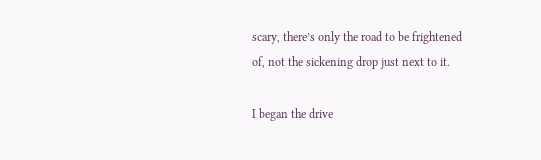scary, there’s only the road to be frightened of, not the sickening drop just next to it.

I began the drive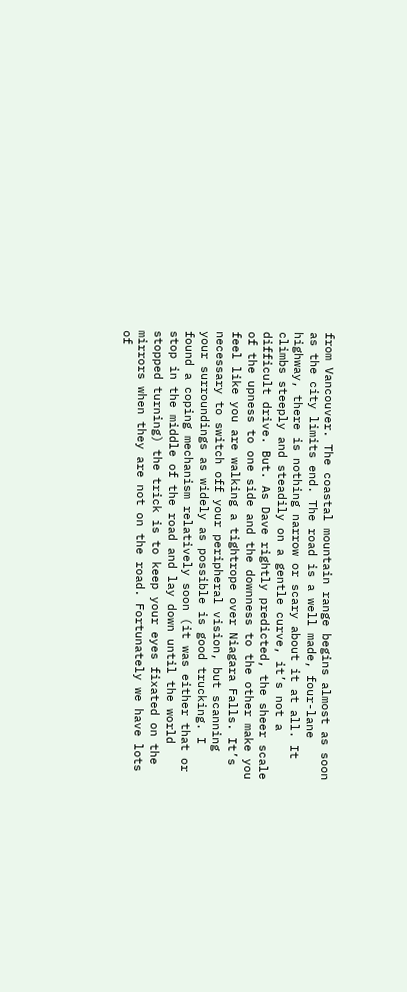from Vancouver. The coastal mountain range begins almost as soon as the city limits end. The road is a well made, four-lane highway, there is nothing narrow or scary about it at all. It climbs steeply and steadily on a gentle curve, it’s not a difficult drive. But. As Dave rightly predicted, the sheer scale of the upness to one side and the downness to the other make you feel like you are walking a tightrope over Niagara Falls. It’s necessary to switch off your peripheral vision, but scanning your surroundings as widely as possible is good trucking. I found a coping mechanism relatively soon (it was either that or stop in the middle of the road and lay down until the world stopped turning) the trick is to keep your eyes fixated on the mirrors when they are not on the road. Fortunately we have lots of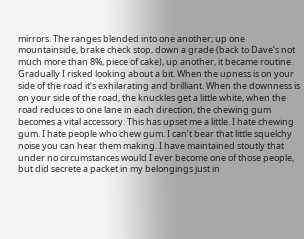mirrors. The ranges blended into one another; up one mountainside, brake check stop, down a grade (back to Dave’s not much more than 8%, piece of cake), up another, it became routine. Gradually I risked looking about a bit. When the upness is on your side of the road it’s exhilarating and brilliant. When the downness is on your side of the road, the knuckles get a little white, when the road reduces to one lane in each direction, the chewing gum becomes a vital accessory. This has upset me a little. I hate chewing gum. I hate people who chew gum. I can’t bear that little squelchy noise you can hear them making. I have maintained stoutly that under no circumstances would I ever become one of those people, but did secrete a packet in my belongings just in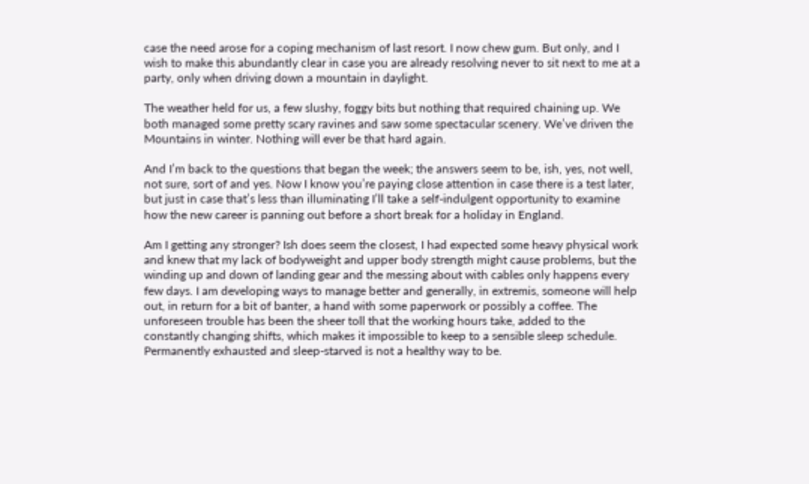case the need arose for a coping mechanism of last resort. I now chew gum. But only, and I wish to make this abundantly clear in case you are already resolving never to sit next to me at a party, only when driving down a mountain in daylight.

The weather held for us, a few slushy, foggy bits but nothing that required chaining up. We both managed some pretty scary ravines and saw some spectacular scenery. We’ve driven the Mountains in winter. Nothing will ever be that hard again.

And I’m back to the questions that began the week; the answers seem to be, ish, yes, not well, not sure, sort of and yes. Now I know you’re paying close attention in case there is a test later, but just in case that’s less than illuminating I’ll take a self-indulgent opportunity to examine how the new career is panning out before a short break for a holiday in England.

Am I getting any stronger? Ish does seem the closest, I had expected some heavy physical work and knew that my lack of bodyweight and upper body strength might cause problems, but the winding up and down of landing gear and the messing about with cables only happens every few days. I am developing ways to manage better and generally, in extremis, someone will help out, in return for a bit of banter, a hand with some paperwork or possibly a coffee. The unforeseen trouble has been the sheer toll that the working hours take, added to the constantly changing shifts, which makes it impossible to keep to a sensible sleep schedule. Permanently exhausted and sleep-starved is not a healthy way to be.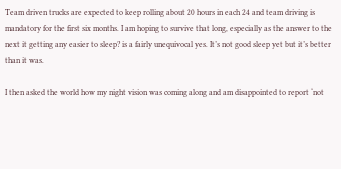Team driven trucks are expected to keep rolling about 20 hours in each 24 and team driving is mandatory for the first six months. I am hoping to survive that long, especially as the answer to the next it getting any easier to sleep? is a fairly unequivocal yes. It’s not good sleep yet but it’s better than it was.

I then asked the world how my night vision was coming along and am disappointed to report ‘not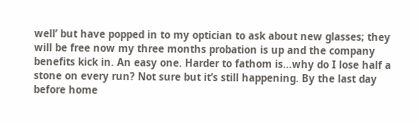well’ but have popped in to my optician to ask about new glasses; they will be free now my three months probation is up and the company benefits kick in. An easy one. Harder to fathom is...why do I lose half a stone on every run? Not sure but it’s still happening. By the last day before home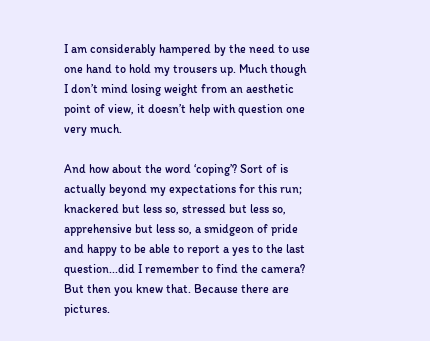I am considerably hampered by the need to use one hand to hold my trousers up. Much though I don’t mind losing weight from an aesthetic point of view, it doesn’t help with question one very much.

And how about the word ‘coping’? Sort of is actually beyond my expectations for this run; knackered but less so, stressed but less so, apprehensive but less so, a smidgeon of pride and happy to be able to report a yes to the last question...did I remember to find the camera? But then you knew that. Because there are pictures.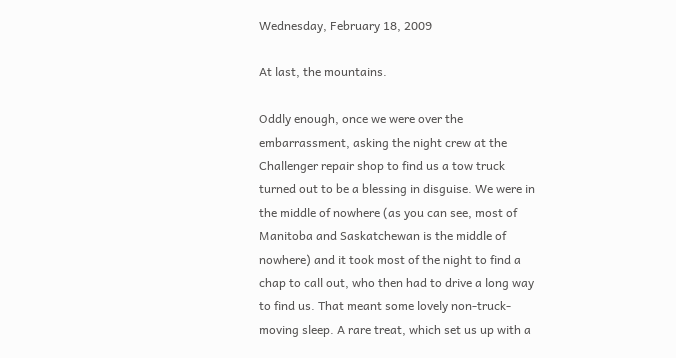Wednesday, February 18, 2009

At last, the mountains.

Oddly enough, once we were over the embarrassment, asking the night crew at the Challenger repair shop to find us a tow truck turned out to be a blessing in disguise. We were in the middle of nowhere (as you can see, most of Manitoba and Saskatchewan is the middle of nowhere) and it took most of the night to find a chap to call out, who then had to drive a long way to find us. That meant some lovely non-truck-moving sleep. A rare treat, which set us up with a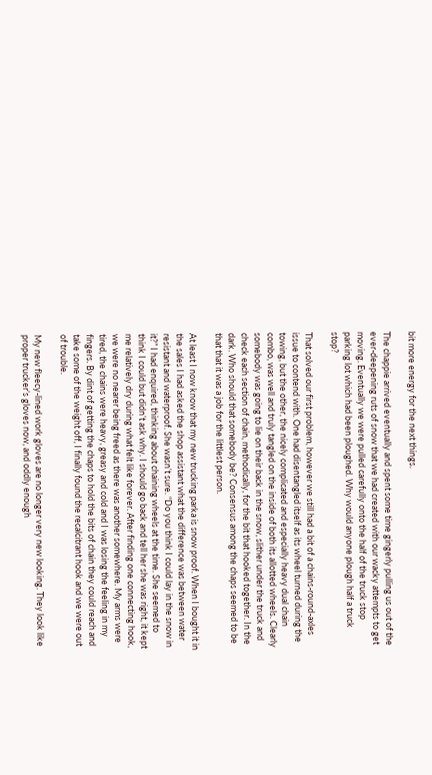bit more energy for the next things.

The chappie arrived eventually and spent some time gingerly pulling us out of the ever-deepening ruts of snow that we had created with our wacky attempts to get moving. Eventually we were pulled carefully onto the half of the truck stop parking lot which had been ploughed. Why would anyone plough half a truck stop?

That solved our first problem, however we still had a bit of a chains-round-axles issue to contend with. One had disentangled itself as its wheel turned during the towing, but the other, the nicely complicated and especially heavy dual chain combo, was well and truly tangled on the inside of both its allotted wheels. Clearly somebody was going to lie on their back in the snow, slither under the truck and check each section of chain, methodically, for the bit that hooked together. In the dark. Who should that somebody be? Consensus among the chaps seemed to be that that it was a job for the littlest person.

At least I now know that my new trucking parka is snow proof. When I bought it in the sales I had asked the shop assistant what the difference was between water resistant and waterproof. She wasn’t sure. “Do you think I could lay in the snow in it?” I had enquired, thinking about chaining wheels at the time. She seemed to think I could but didn’t ask why. I should go back and tell her she was right, it kept me relatively dry during what felt like forever. After finding one connecting hook, we were no nearer being freed as there was another somewhere. My arms were tired, the chains were heavy, greasy and cold and I was losing the feeling in my fingers. By dint of getting the chaps to hold the bits of chain they could reach and take some of the weight off, I finally found the recalcitrant hook and we were out of trouble.

My new fleecy-lined work gloves are no longer very new looking. They look like proper trucker’s gloves now, and oddly enough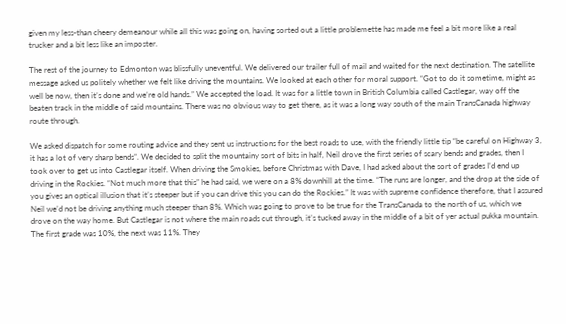given my less-than cheery demeanour while all this was going on, having sorted out a little problemette has made me feel a bit more like a real trucker and a bit less like an imposter.

The rest of the journey to Edmonton was blissfully uneventful. We delivered our trailer full of mail and waited for the next destination. The satellite message asked us politely whether we felt like driving the mountains. We looked at each other for moral support. “Got to do it sometime, might as well be now, then it’s done and we’re old hands.” We accepted the load. It was for a little town in British Columbia called Castlegar, way off the beaten track in the middle of said mountains. There was no obvious way to get there, as it was a long way south of the main TransCanada highway route through.

We asked dispatch for some routing advice and they sent us instructions for the best roads to use, with the friendly little tip “be careful on Highway 3, it has a lot of very sharp bends”. We decided to split the mountainy sort of bits in half, Neil drove the first series of scary bends and grades, then I took over to get us into Castlegar itself. When driving the Smokies, before Christmas with Dave, I had asked about the sort of grades I’d end up driving in the Rockies. “Not much more that this” he had said, we were on a 8% downhill at the time. “The runs are longer, and the drop at the side of you gives an optical illusion that it’s steeper but if you can drive this you can do the Rockies.” It was with supreme confidence therefore, that I assured Neil we’d not be driving anything much steeper than 8%. Which was going to prove to be true for the TransCanada to the north of us, which we drove on the way home. But Castlegar is not where the main roads cut through, it’s tucked away in the middle of a bit of yer actual pukka mountain. The first grade was 10%, the next was 11%. They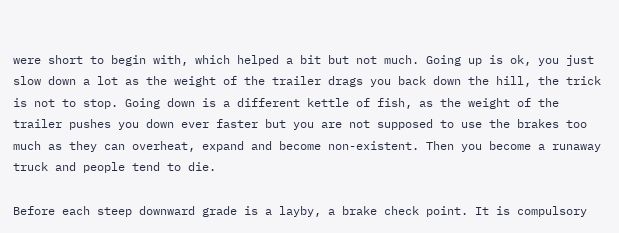were short to begin with, which helped a bit but not much. Going up is ok, you just slow down a lot as the weight of the trailer drags you back down the hill, the trick is not to stop. Going down is a different kettle of fish, as the weight of the trailer pushes you down ever faster but you are not supposed to use the brakes too much as they can overheat, expand and become non-existent. Then you become a runaway truck and people tend to die.

Before each steep downward grade is a layby, a brake check point. It is compulsory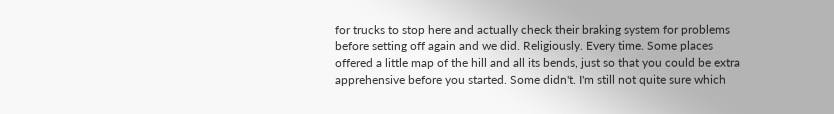for trucks to stop here and actually check their braking system for problems before setting off again and we did. Religiously. Every time. Some places offered a little map of the hill and all its bends, just so that you could be extra apprehensive before you started. Some didn't. I'm still not quite sure which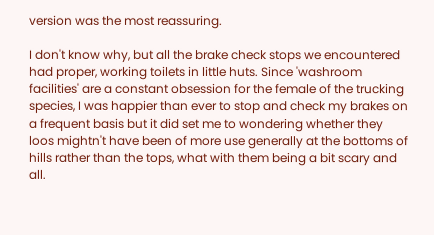version was the most reassuring.

I don't know why, but all the brake check stops we encountered had proper, working toilets in little huts. Since 'washroom facilities' are a constant obsession for the female of the trucking species, I was happier than ever to stop and check my brakes on a frequent basis but it did set me to wondering whether they loos mightn't have been of more use generally at the bottoms of hills rather than the tops, what with them being a bit scary and all.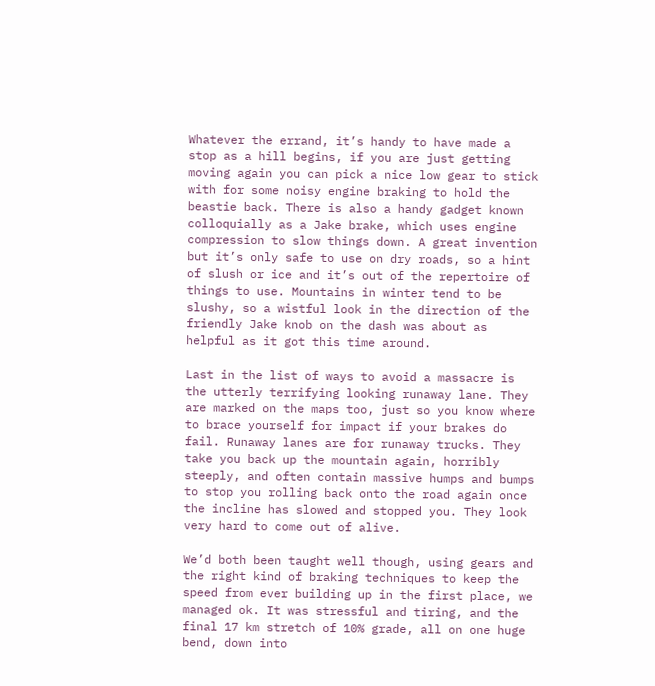Whatever the errand, it’s handy to have made a stop as a hill begins, if you are just getting moving again you can pick a nice low gear to stick with for some noisy engine braking to hold the beastie back. There is also a handy gadget known colloquially as a Jake brake, which uses engine compression to slow things down. A great invention but it’s only safe to use on dry roads, so a hint of slush or ice and it’s out of the repertoire of things to use. Mountains in winter tend to be slushy, so a wistful look in the direction of the friendly Jake knob on the dash was about as helpful as it got this time around.

Last in the list of ways to avoid a massacre is the utterly terrifying looking runaway lane. They are marked on the maps too, just so you know where to brace yourself for impact if your brakes do fail. Runaway lanes are for runaway trucks. They take you back up the mountain again, horribly steeply, and often contain massive humps and bumps to stop you rolling back onto the road again once the incline has slowed and stopped you. They look very hard to come out of alive.

We’d both been taught well though, using gears and the right kind of braking techniques to keep the speed from ever building up in the first place, we managed ok. It was stressful and tiring, and the final 17 km stretch of 10% grade, all on one huge bend, down into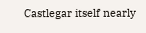Castlegar itself nearly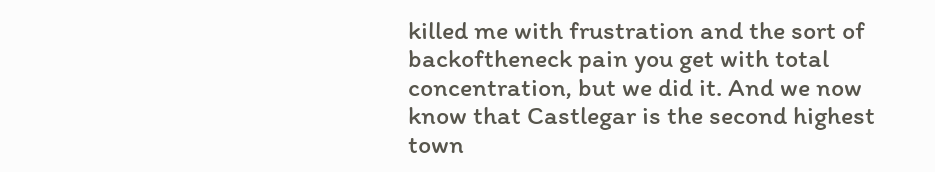killed me with frustration and the sort of backoftheneck pain you get with total concentration, but we did it. And we now know that Castlegar is the second highest town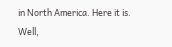in North America. Here it is. Well,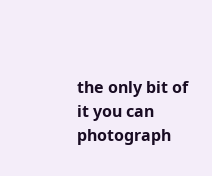the only bit of it you can photograph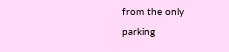from the only parking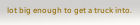lot big enough to get a truck into.